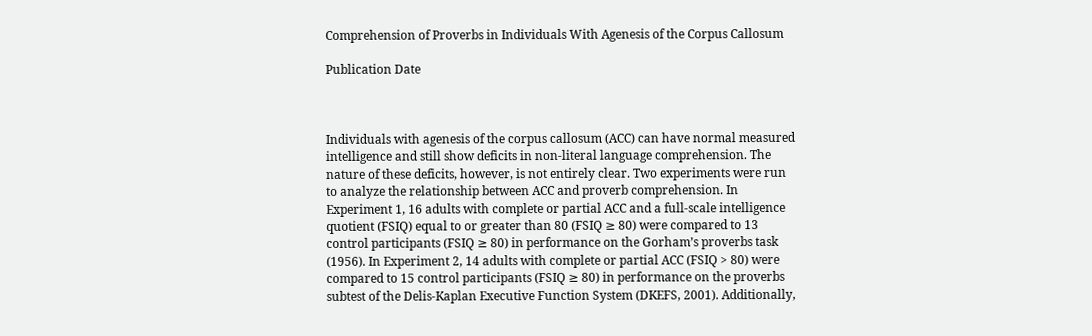Comprehension of Proverbs in Individuals With Agenesis of the Corpus Callosum

Publication Date



Individuals with agenesis of the corpus callosum (ACC) can have normal measured intelligence and still show deficits in non-literal language comprehension. The nature of these deficits, however, is not entirely clear. Two experiments were run to analyze the relationship between ACC and proverb comprehension. In Experiment 1, 16 adults with complete or partial ACC and a full-scale intelligence quotient (FSIQ) equal to or greater than 80 (FSIQ ≥ 80) were compared to 13 control participants (FSIQ ≥ 80) in performance on the Gorham’s proverbs task (1956). In Experiment 2, 14 adults with complete or partial ACC (FSIQ > 80) were compared to 15 control participants (FSIQ ≥ 80) in performance on the proverbs subtest of the Delis-Kaplan Executive Function System (DKEFS, 2001). Additionally,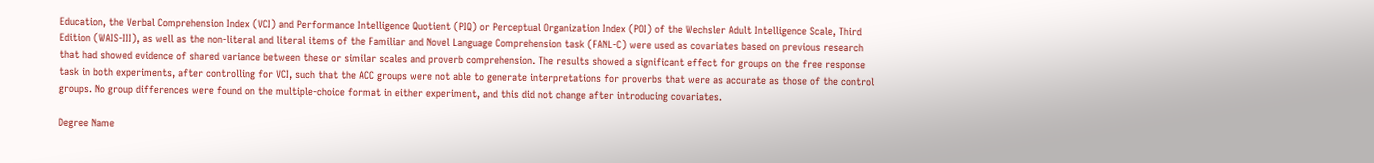Education, the Verbal Comprehension Index (VCI) and Performance Intelligence Quotient (PIQ) or Perceptual Organization Index (POI) of the Wechsler Adult Intelligence Scale, Third Edition (WAIS-III), as well as the non-literal and literal items of the Familiar and Novel Language Comprehension task (FANL-C) were used as covariates based on previous research that had showed evidence of shared variance between these or similar scales and proverb comprehension. The results showed a significant effect for groups on the free response task in both experiments, after controlling for VCI, such that the ACC groups were not able to generate interpretations for proverbs that were as accurate as those of the control groups. No group differences were found on the multiple-choice format in either experiment, and this did not change after introducing covariates.

Degree Name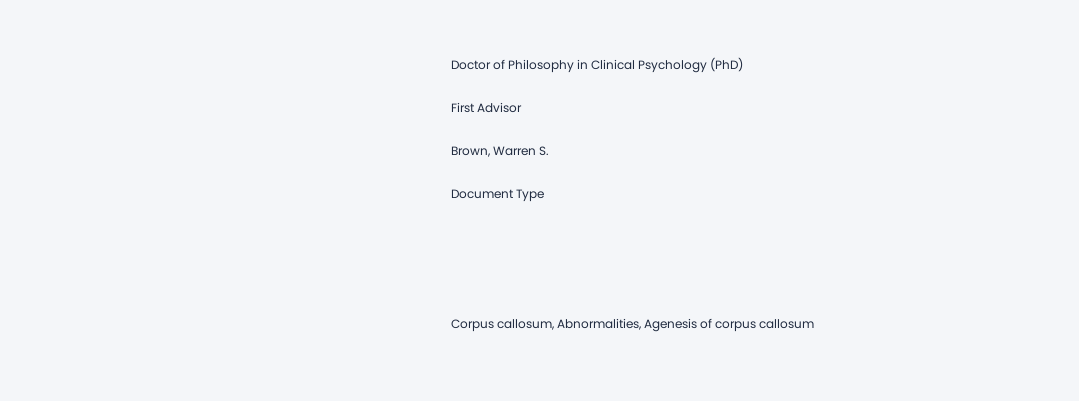Doctor of Philosophy in Clinical Psychology (PhD)

First Advisor

Brown, Warren S.

Document Type





Corpus callosum, Abnormalities, Agenesis of corpus callosum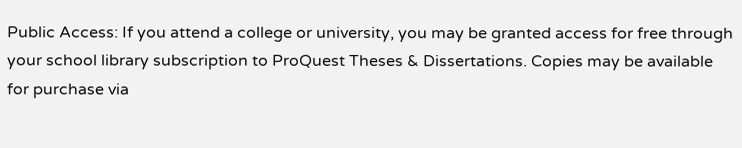Public Access: If you attend a college or university, you may be granted access for free through your school library subscription to ProQuest Theses & Dissertations. Copies may be available for purchase via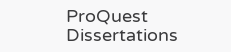ProQuest Dissertations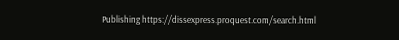Publishing https://dissexpress.proquest.com/search.html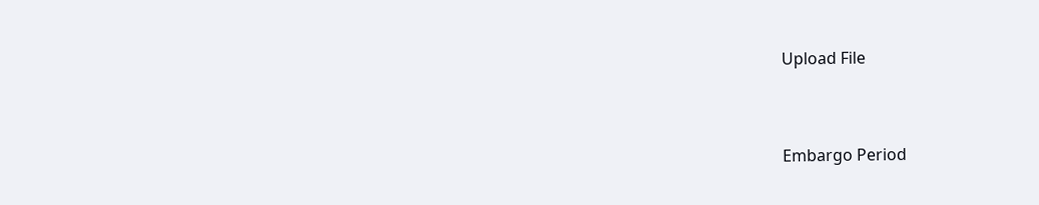Upload File


Embargo Period